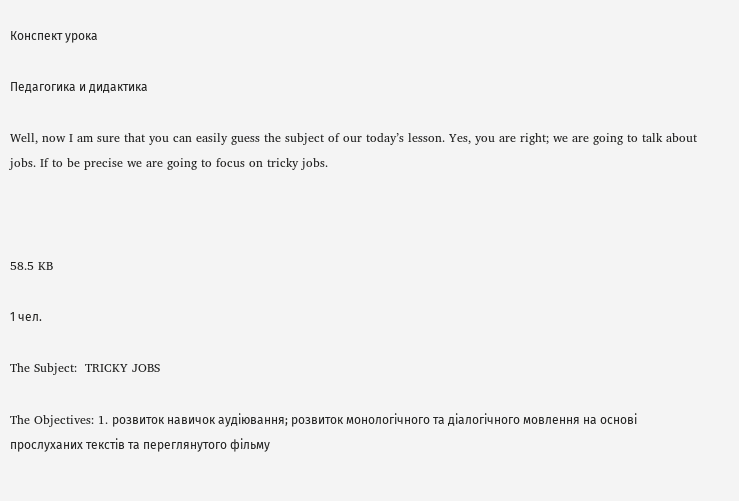Конспект урока

Педагогика и дидактика

Well, now I am sure that you can easily guess the subject of our today’s lesson. Yes, you are right; we are going to talk about jobs. If to be precise we are going to focus on tricky jobs.



58.5 KB

1 чел.

The Subject:  TRICKY JOBS

The Objectives: 1. розвиток навичок аудіювання; розвиток монологічного та діалогічного мовлення на основі прослуханих текстів та переглянутого фільму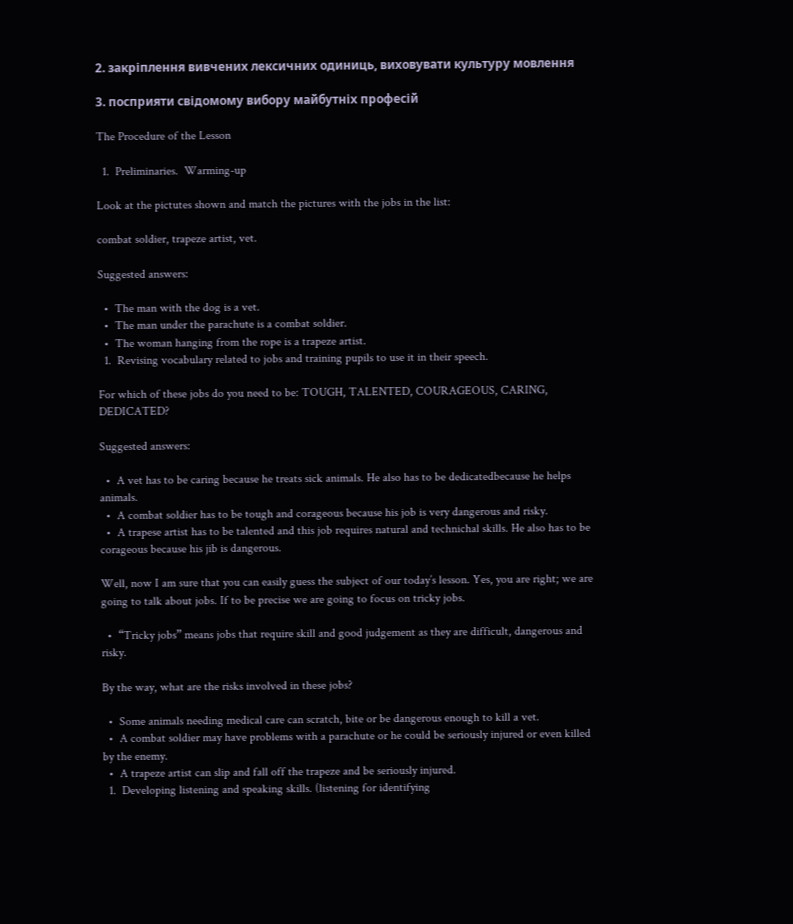2. закріплення вивчених лексичних одиниць, виховувати культуру мовлення

3. посприяти свідомому вибору майбутніх професій

The Procedure of the Lesson

  1.  Preliminaries.  Warming-up

Look at the pictutes shown and match the pictures with the jobs in the list:

combat soldier, trapeze artist, vet.

Suggested answers:

  •  The man with the dog is a vet.
  •  The man under the parachute is a combat soldier.
  •  The woman hanging from the rope is a trapeze artist.
  1.  Revising vocabulary related to jobs and training pupils to use it in their speech.

For which of these jobs do you need to be: TOUGH, TALENTED, COURAGEOUS, CARING, DEDICATED?

Suggested answers:

  •  A vet has to be caring because he treats sick animals. He also has to be dedicatedbecause he helps animals.
  •  A combat soldier has to be tough and corageous because his job is very dangerous and risky.
  •  A trapese artist has to be talented and this job requires natural and technichal skills. He also has to be corageous because his jib is dangerous.

Well, now I am sure that you can easily guess the subject of our today’s lesson. Yes, you are right; we are going to talk about jobs. If to be precise we are going to focus on tricky jobs.

  •  “Tricky jobs” means jobs that require skill and good judgement as they are difficult, dangerous and risky.

By the way, what are the risks involved in these jobs?

  •  Some animals needing medical care can scratch, bite or be dangerous enough to kill a vet.
  •  A combat soldier may have problems with a parachute or he could be seriously injured or even killed by the enemy.
  •  A trapeze artist can slip and fall off the trapeze and be seriously injured.
  1.  Developing listening and speaking skills. (listening for identifying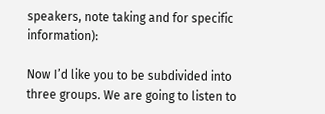speakers, note taking and for specific information):

Now I’d like you to be subdivided into three groups. We are going to listen to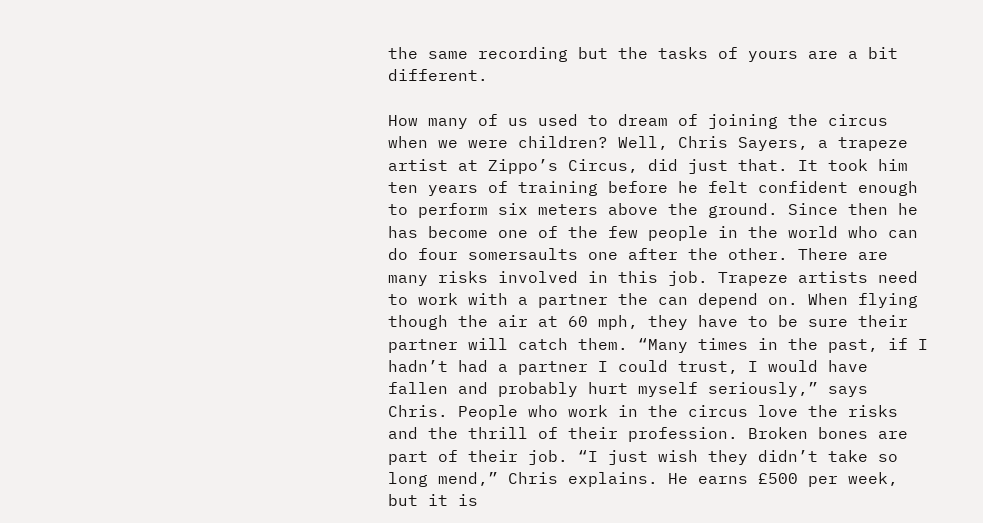the same recording but the tasks of yours are a bit different.

How many of us used to dream of joining the circus when we were children? Well, Chris Sayers, a trapeze artist at Zippo’s Circus, did just that. It took him ten years of training before he felt confident enough to perform six meters above the ground. Since then he has become one of the few people in the world who can do four somersaults one after the other. There are many risks involved in this job. Trapeze artists need to work with a partner the can depend on. When flying though the air at 60 mph, they have to be sure their partner will catch them. “Many times in the past, if I hadn’t had a partner I could trust, I would have fallen and probably hurt myself seriously,” says Chris. People who work in the circus love the risks and the thrill of their profession. Broken bones are part of their job. “I just wish they didn’t take so long mend,” Chris explains. He earns £500 per week, but it is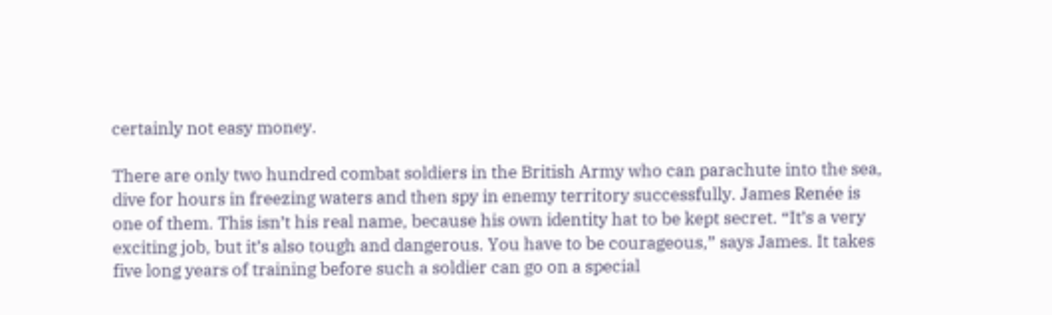certainly not easy money.

There are only two hundred combat soldiers in the British Army who can parachute into the sea, dive for hours in freezing waters and then spy in enemy territory successfully. James Renée is one of them. This isn’t his real name, because his own identity hat to be kept secret. “It’s a very exciting job, but it’s also tough and dangerous. You have to be courageous,” says James. It takes five long years of training before such a soldier can go on a special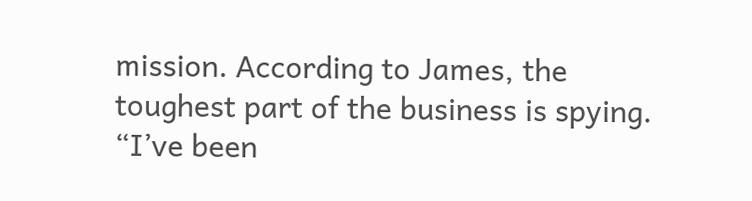mission. According to James, the toughest part of the business is spying. “I’ve been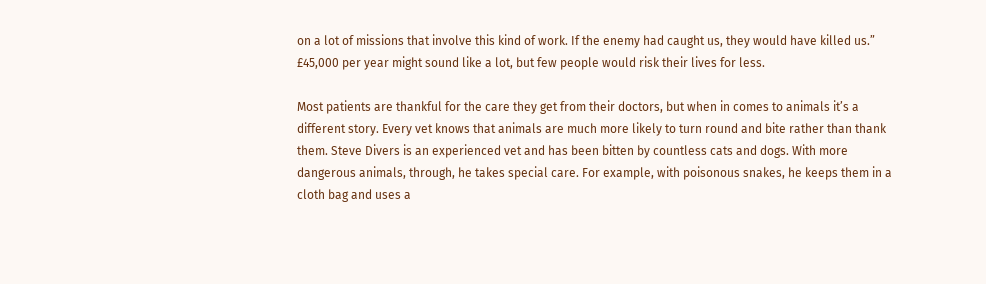on a lot of missions that involve this kind of work. If the enemy had caught us, they would have killed us.” £45,000 per year might sound like a lot, but few people would risk their lives for less.

Most patients are thankful for the care they get from their doctors, but when in comes to animals it’s a different story. Every vet knows that animals are much more likely to turn round and bite rather than thank them. Steve Divers is an experienced vet and has been bitten by countless cats and dogs. With more dangerous animals, through, he takes special care. For example, with poisonous snakes, he keeps them in a cloth bag and uses a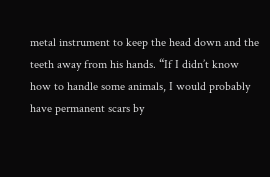metal instrument to keep the head down and the teeth away from his hands. “If I didn’t know how to handle some animals, I would probably have permanent scars by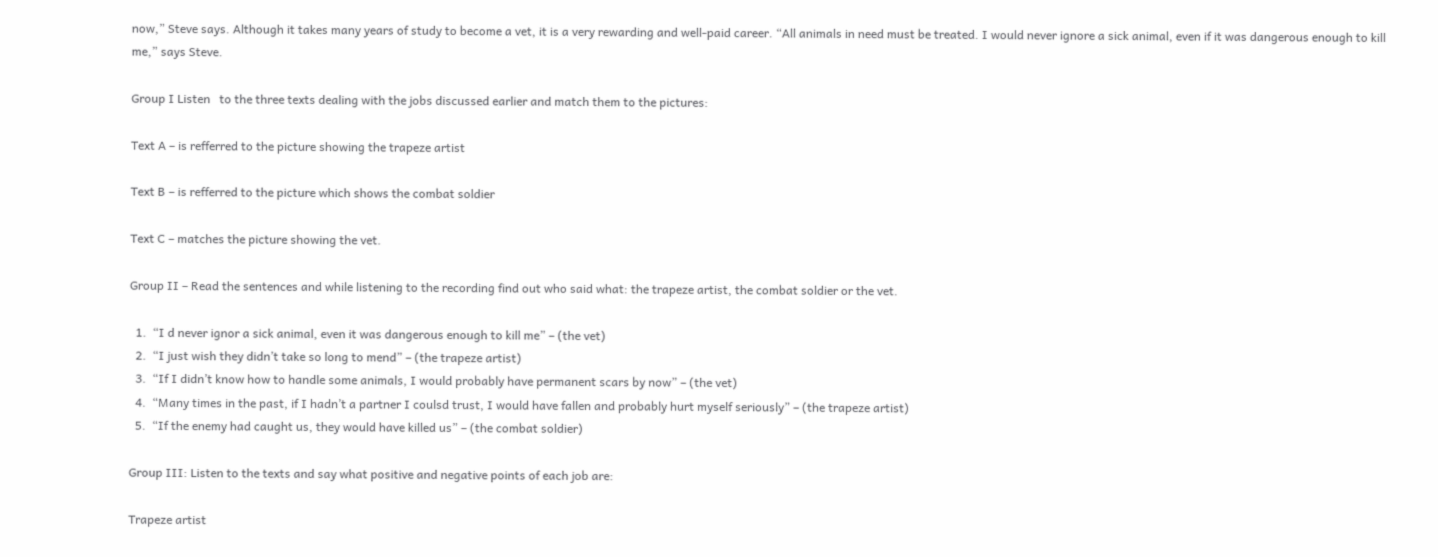now,” Steve says. Although it takes many years of study to become a vet, it is a very rewarding and well-paid career. “All animals in need must be treated. I would never ignore a sick animal, even if it was dangerous enough to kill me,” says Steve.

Group I Listen   to the three texts dealing with the jobs discussed earlier and match them to the pictures:

Text A – is refferred to the picture showing the trapeze artist

Text B – is refferred to the picture which shows the combat soldier

Text C – matches the picture showing the vet.

Group II – Read the sentences and while listening to the recording find out who said what: the trapeze artist, the combat soldier or the vet.

  1.  “I d never ignor a sick animal, even it was dangerous enough to kill me” – (the vet)
  2.  “I just wish they didn’t take so long to mend” – (the trapeze artist)
  3.  “If I didn’t know how to handle some animals, I would probably have permanent scars by now” – (the vet)
  4.  “Many times in the past, if I hadn’t a partner I coulsd trust, I would have fallen and probably hurt myself seriously” – (the trapeze artist)
  5.  “If the enemy had caught us, they would have killed us” – (the combat soldier)

Group III: Listen to the texts and say what positive and negative points of each job are:

Trapeze artist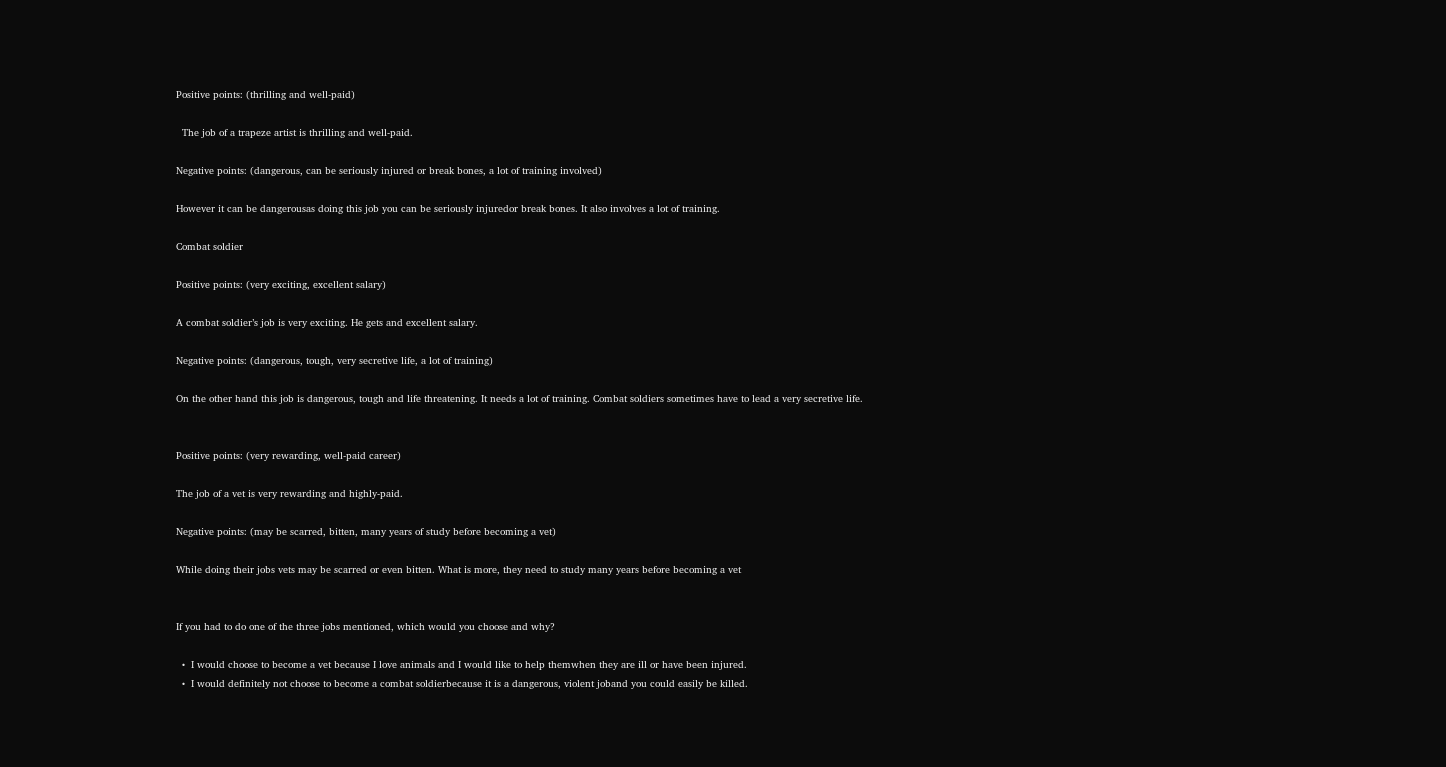Positive points: (thrilling and well-paid)

  The job of a trapeze artist is thrilling and well-paid.

Negative points: (dangerous, can be seriously injured or break bones, a lot of training involved)

However it can be dangerousas doing this job you can be seriously injuredor break bones. It also involves a lot of training.

Combat soldier

Positive points: (very exciting, excellent salary)

A combat soldier’s job is very exciting. He gets and excellent salary.

Negative points: (dangerous, tough, very secretive life, a lot of training)

On the other hand this job is dangerous, tough and life threatening. It needs a lot of training. Combat soldiers sometimes have to lead a very secretive life.


Positive points: (very rewarding, well-paid career)

The job of a vet is very rewarding and highly-paid.

Negative points: (may be scarred, bitten, many years of study before becoming a vet)

While doing their jobs vets may be scarred or even bitten. What is more, they need to study many years before becoming a vet


If you had to do one of the three jobs mentioned, which would you choose and why?

  •  I would choose to become a vet because I love animals and I would like to help themwhen they are ill or have been injured.
  •  I would definitely not choose to become a combat soldierbecause it is a dangerous, violent joband you could easily be killed.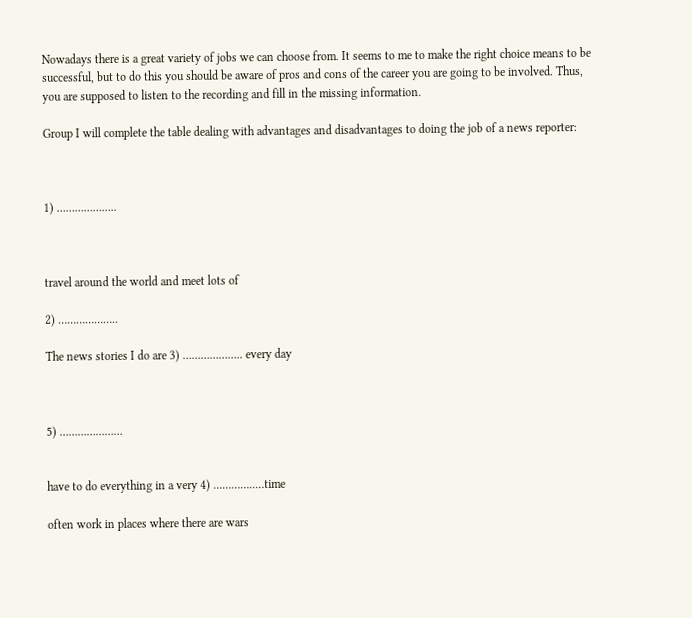Nowadays there is a great variety of jobs we can choose from. It seems to me to make the right choice means to be successful, but to do this you should be aware of pros and cons of the career you are going to be involved. Thus, you are supposed to listen to the recording and fill in the missing information.

Group I will complete the table dealing with advantages and disadvantages to doing the job of a news reporter:



1) ………………..



travel around the world and meet lots of

2) ………………..

The news stories I do are 3) ……………….. every day



5) …………………


have to do everything in a very 4) …………..…time

often work in places where there are wars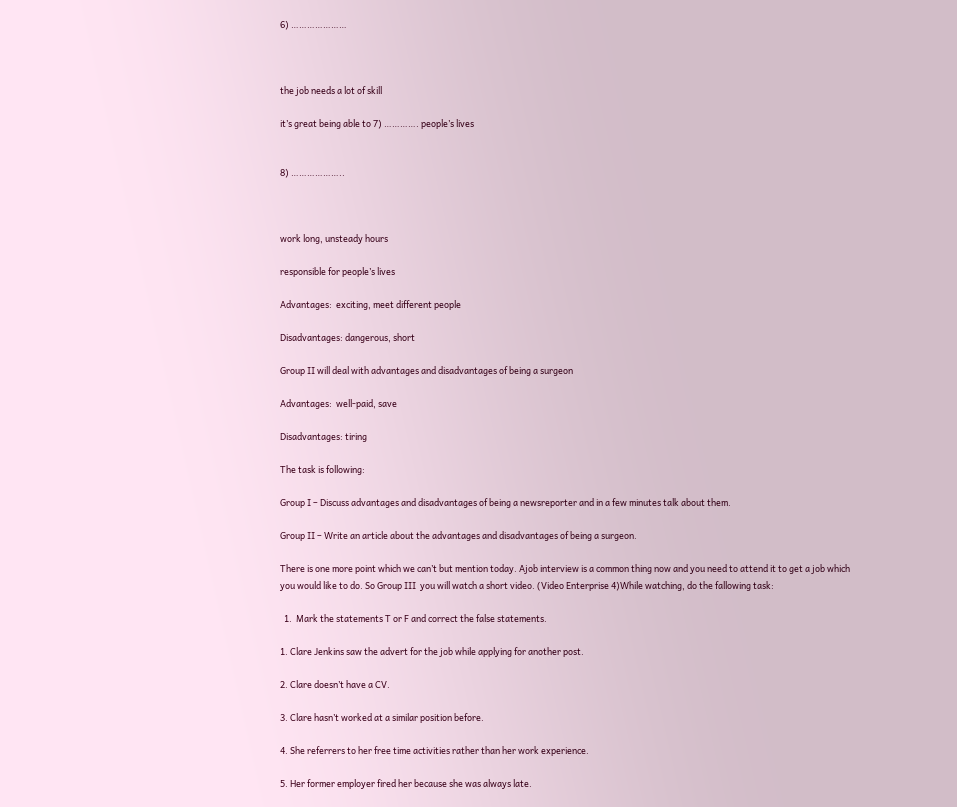6) …………………



the job needs a lot of skill

it’s great being able to 7) …………. people’s lives


8) ………………..



work long, unsteady hours

responsible for people’s lives

Advantages:  exciting, meet different people

Disadvantages: dangerous, short

Group II will deal with advantages and disadvantages of being a surgeon

Advantages:  well-paid, save

Disadvantages: tiring

The task is following:

Group I – Discuss advantages and disadvantages of being a newsreporter and in a few minutes talk about them.

Group II – Write an article about the advantages and disadvantages of being a surgeon.

There is one more point which we can’t but mention today. Ajob interview is a common thing now and you need to attend it to get a job which you would like to do. So Group III  you will watch a short video. (Video Enterprise 4)While watching, do the fallowing task:

  1.  Mark the statements T or F and correct the false statements.

1. Clare Jenkins saw the advert for the job while applying for another post.

2. Clare doesn’t have a CV.

3. Clare hasn’t worked at a similar position before.

4. She referrers to her free time activities rather than her work experience.

5. Her former employer fired her because she was always late.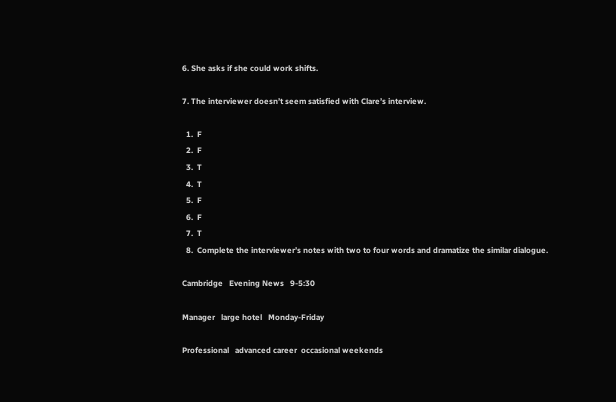6. She asks if she could work shifts.

7. The interviewer doesn’t seem satisfied with Clare’s interview.

  1.  F
  2.  F
  3.  T
  4.  T
  5.  F
  6.  F
  7.  T
  8.  Complete the interviewer’s notes with two to four words and dramatize the similar dialogue.

Cambridge   Evening News   9-5:30

Manager   large hotel   Monday-Friday

Professional   advanced career  occasional weekends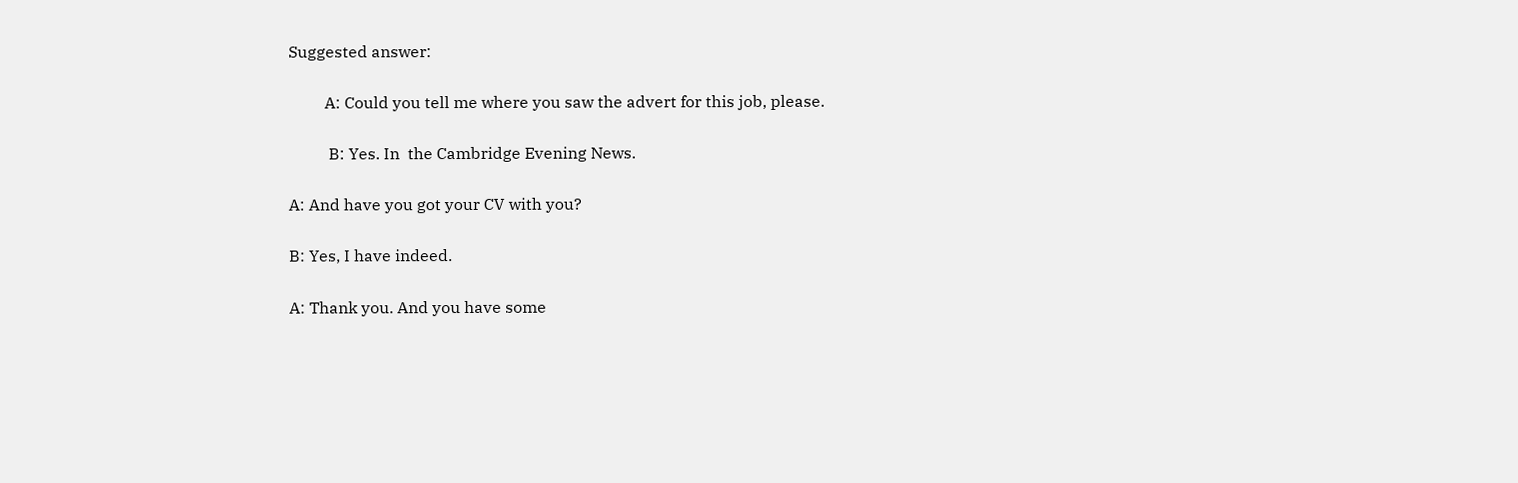Suggested answer:

         A: Could you tell me where you saw the advert for this job, please.

          B: Yes. In  the Cambridge Evening News.

A: And have you got your CV with you?

B: Yes, I have indeed.

A: Thank you. And you have some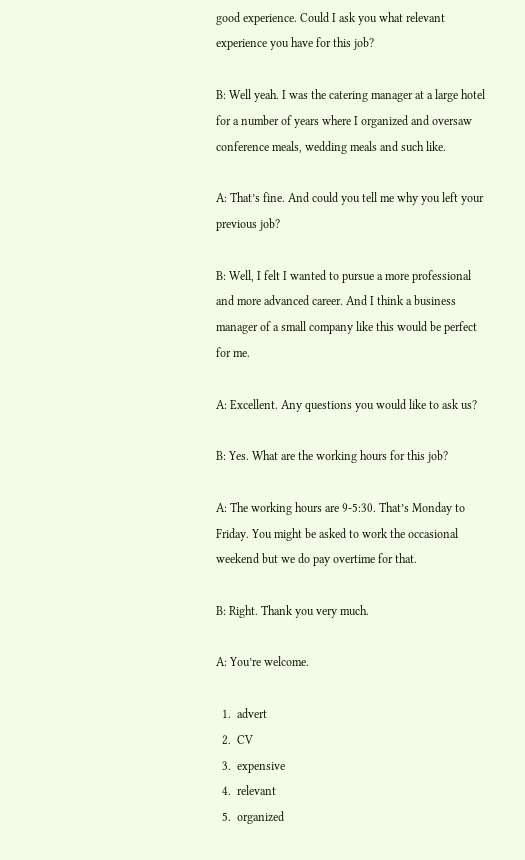good experience. Could I ask you what relevant experience you have for this job?

B: Well yeah. I was the catering manager at a large hotel for a number of years where I organized and oversaw conference meals, wedding meals and such like.

A: That’s fine. And could you tell me why you left your previous job?

B: Well, I felt I wanted to pursue a more professional and more advanced career. And I think a business manager of a small company like this would be perfect for me.

A: Excellent. Any questions you would like to ask us?

B: Yes. What are the working hours for this job?

A: The working hours are 9-5:30. That’s Monday to Friday. You might be asked to work the occasional weekend but we do pay overtime for that.

B: Right. Thank you very much.

A: You’re welcome.

  1.  advert
  2.  CV
  3.  expensive
  4.  relevant
  5.  organized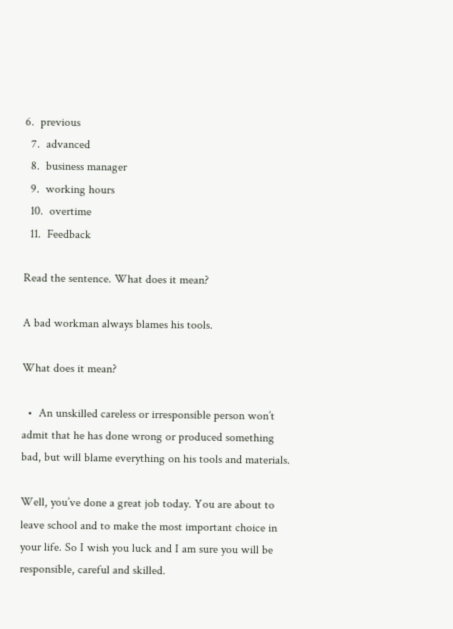6.  previous
  7.  advanced
  8.  business manager
  9.  working hours
  10.  overtime
  11.  Feedback

Read the sentence. What does it mean?

A bad workman always blames his tools.

What does it mean?

  •  An unskilled careless or irresponsible person won’t admit that he has done wrong or produced something bad, but will blame everything on his tools and materials.

Well, you’ve done a great job today. You are about to leave school and to make the most important choice in your life. So I wish you luck and I am sure you will be responsible, careful and skilled.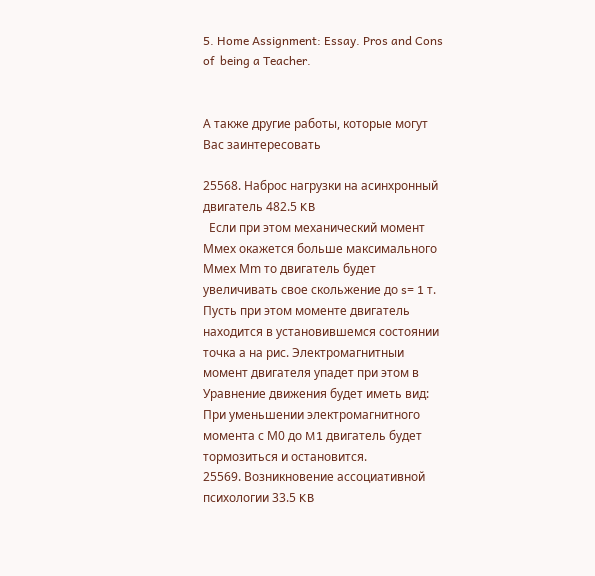5. Home Assignment: Essay. Pros and Cons of  being a Teacher.


А также другие работы, которые могут Вас заинтересовать

25568. Наброс нагрузки на асинхронный двигатель 482.5 KB
  Если при этом механический момент Ммех окажется больше максимального Ммех Мm то двигатель будет увеличивать свое скольжение до s= 1 т. Пусть при этом моменте двигатель находится в установившемся состоянии точка а на рис. Электромагнитныи момент двигателя упадет при этом в Уравнение движения будет иметь вид: При уменьшении электромагнитного момента с М0 до M1 двигатель будет тормозиться и остановится.
25569. Возникновение ассоциативной психологии 33.5 KB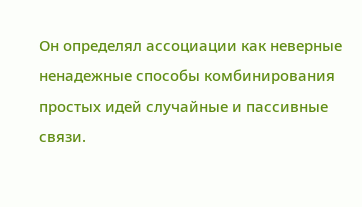Он определял ассоциации как неверные ненадежные способы комбинирования простых идей случайные и пассивные связи.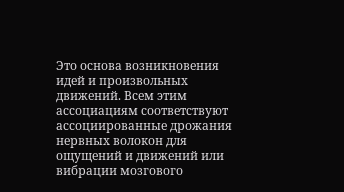Это основа возникновения идей и произвольных движений. Всем этим ассоциациям соответствуют ассоциированные дрожания нервных волокон для ощущений и движений или вибрации мозгового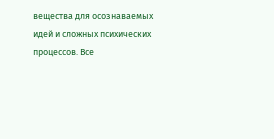вещества для осознаваемых идей и сложных психических процессов. Все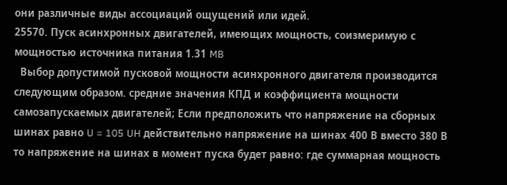они различные виды ассоциаций ощущений или идей.
25570. Пуск асинхронных двигателей, имеющих мощность, соизмеримую с мощностью источника питания 1.31 MB
  Выбор допустимой пусковой мощности асинхронного двигателя производится следующим образом. средние значения КПД и коэффициента мощности самозапускаемых двигателей; Если предположить что напряжение на сборных шинах равно U = 105 UH действительно напряжение на шинах 400 В вместо 380 В то напряжение на шинах в момент пуска будет равно: где суммарная мощность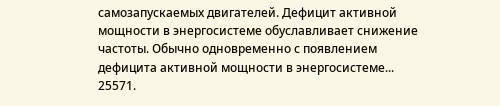самозапускаемых двигателей. Дефицит активной мощности в энергосистеме обуславливает снижение частоты. Обычно одновременно с появлением дефицита активной мощности в энергосистеме...
25571.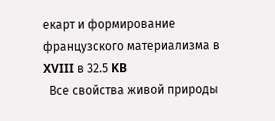екарт и формирование французского материализма в XVIII в 32.5 KB
  Все свойства живой природы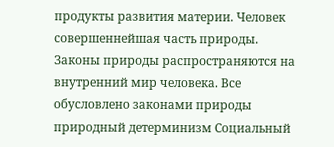продукты развития материи. Человек совершеннейшая часть природы. Законы природы распространяются на внутренний мир человека. Все обусловлено законами природы природный детерминизм Социальный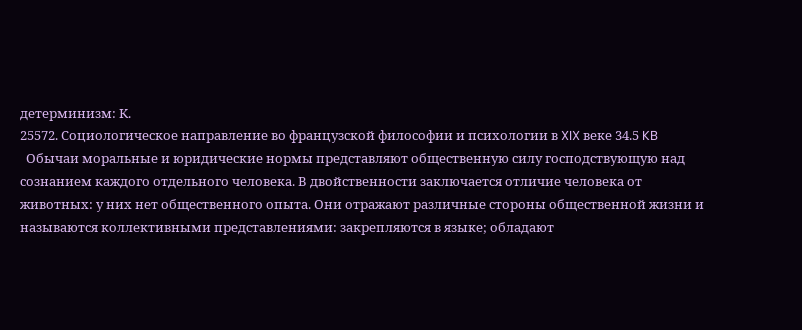детерминизм: К.
25572. Социологическое направление во французской философии и психологии в XIX веке 34.5 KB
  Обычаи моральные и юридические нормы представляют общественную силу господствующую над сознанием каждого отдельного человека. В двойственности заключается отличие человека от животных: у них нет общественного опыта. Они отражают различные стороны общественной жизни и называются коллективными представлениями: закрепляются в языке; обладают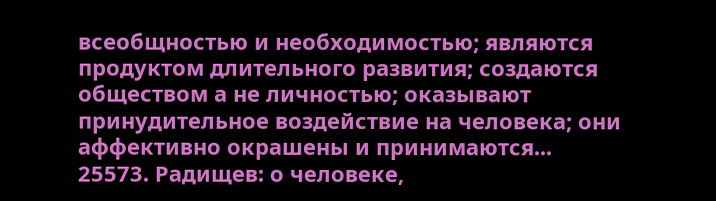всеобщностью и необходимостью; являются продуктом длительного развития; создаются обществом а не личностью; оказывают принудительное воздействие на человека; они аффективно окрашены и принимаются...
25573. Радищев: о человеке,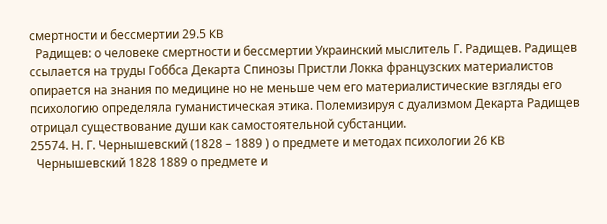смертности и бессмертии 29.5 KB
  Радищев: о человеке смертности и бессмертии Украинский мыслитель Г. Радищев. Радищев ссылается на труды Гоббса Декарта Спинозы Пристли Локка французских материалистов опирается на знания по медицине но не меньше чем его материалистические взгляды его психологию определяла гуманистическая этика. Полемизируя с дуализмом Декарта Радищев отрицал существование души как самостоятельной субстанции.
25574. Н. Г. Чернышевский (1828 – 1889 ) о предмете и методах психологии 26 KB
  Чернышевский 1828 1889 о предмете и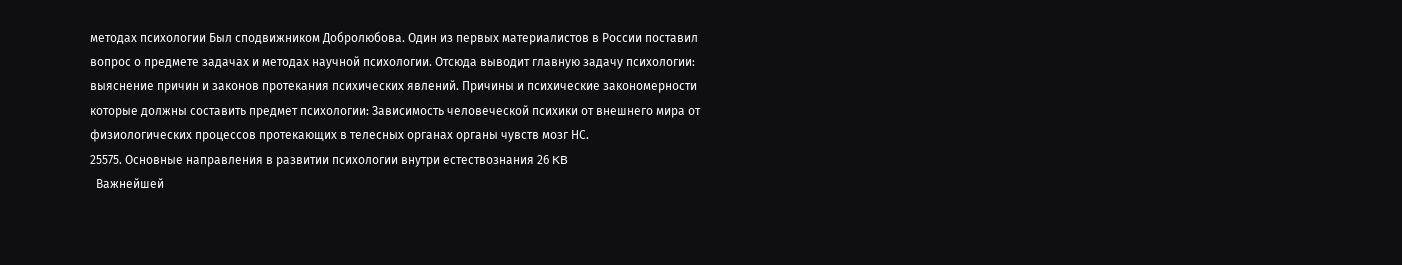методах психологии Был сподвижником Добролюбова. Один из первых материалистов в России поставил вопрос о предмете задачах и методах научной психологии. Отсюда выводит главную задачу психологии: выяснение причин и законов протекания психических явлений. Причины и психические закономерности которые должны составить предмет психологии: Зависимость человеческой психики от внешнего мира от физиологических процессов протекающих в телесных органах органы чувств мозг НС.
25575. Основные направления в развитии психологии внутри естествознания 26 KB
  Важнейшей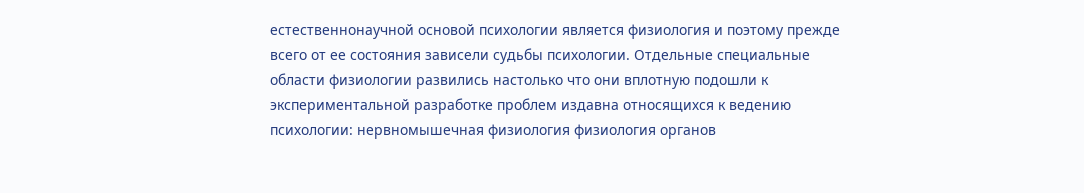естественнонаучной основой психологии является физиология и поэтому прежде всего от ее состояния зависели судьбы психологии. Отдельные специальные области физиологии развились настолько что они вплотную подошли к экспериментальной разработке проблем издавна относящихся к ведению психологии: нервномышечная физиология физиология органов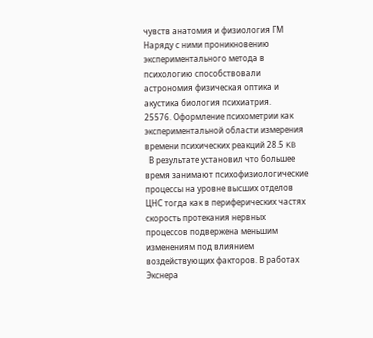чувств анатомия и физиология ГМ Наряду с ними проникновению экспериментального метода в психологию способствовали астрономия физическая оптика и акустика биология психиатрия.
25576. Оформление психометрии как экспериментальной области измерения времени психических реакций 28.5 KB
  В результате установил что большее время занимают психофизиологические процессы на уровне высших отделов ЦНС тогда как в периферических частях скорость протекания нервных процессов подвержена меньшим изменениям под влиянием воздействующих факторов. В работах Экснера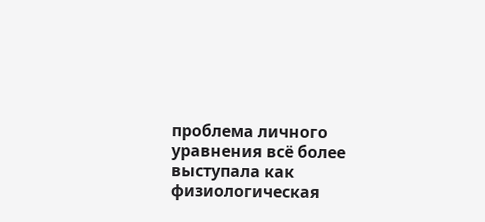проблема личного уравнения всё более выступала как физиологическая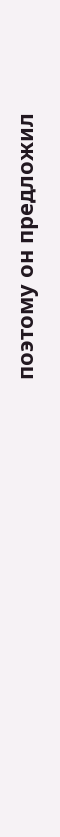поэтому он предложил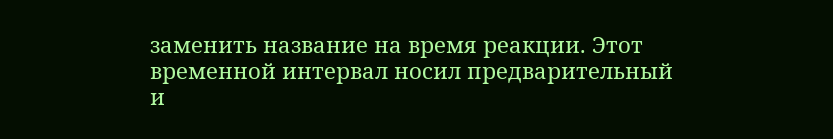заменить название на время реакции. Этот временной интервал носил предварительный и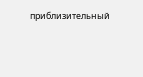приблизительный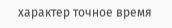характер точное время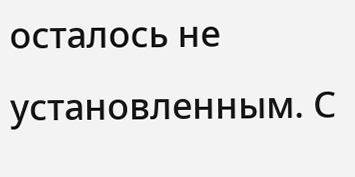осталось не установленным. С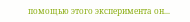помощью этого эксперимента он...